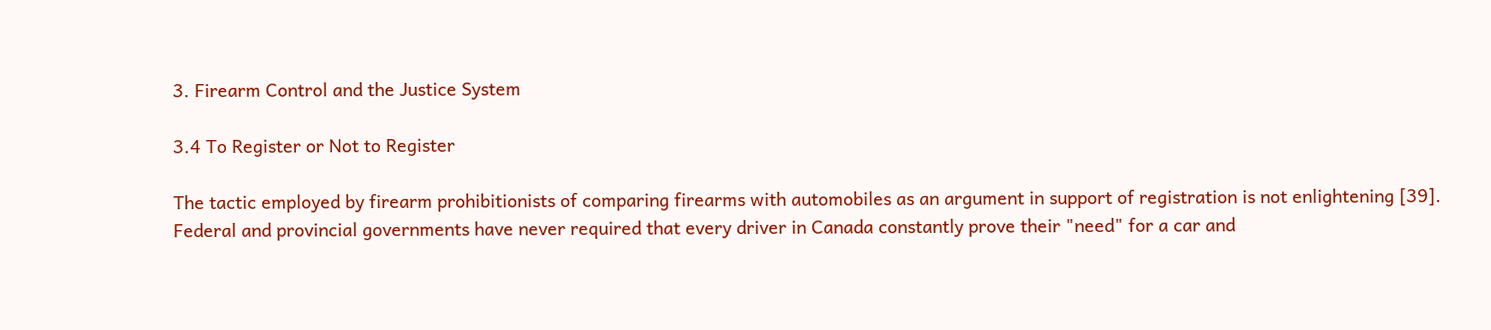3. Firearm Control and the Justice System

3.4 To Register or Not to Register

The tactic employed by firearm prohibitionists of comparing firearms with automobiles as an argument in support of registration is not enlightening [39]. Federal and provincial governments have never required that every driver in Canada constantly prove their "need" for a car and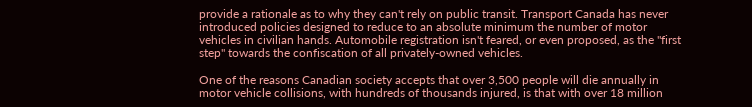provide a rationale as to why they can't rely on public transit. Transport Canada has never introduced policies designed to reduce to an absolute minimum the number of motor vehicles in civilian hands. Automobile registration isn't feared, or even proposed, as the "first step" towards the confiscation of all privately-owned vehicles.

One of the reasons Canadian society accepts that over 3,500 people will die annually in motor vehicle collisions, with hundreds of thousands injured, is that with over 18 million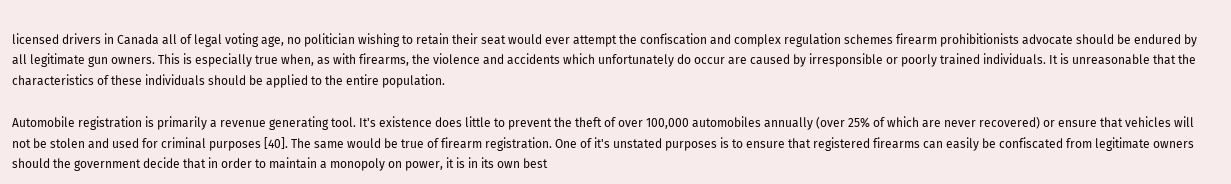licensed drivers in Canada all of legal voting age, no politician wishing to retain their seat would ever attempt the confiscation and complex regulation schemes firearm prohibitionists advocate should be endured by all legitimate gun owners. This is especially true when, as with firearms, the violence and accidents which unfortunately do occur are caused by irresponsible or poorly trained individuals. It is unreasonable that the characteristics of these individuals should be applied to the entire population.

Automobile registration is primarily a revenue generating tool. It's existence does little to prevent the theft of over 100,000 automobiles annually (over 25% of which are never recovered) or ensure that vehicles will not be stolen and used for criminal purposes [40]. The same would be true of firearm registration. One of it's unstated purposes is to ensure that registered firearms can easily be confiscated from legitimate owners should the government decide that in order to maintain a monopoly on power, it is in its own best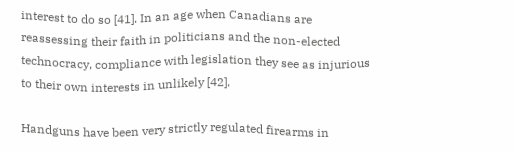interest to do so [41]. In an age when Canadians are reassessing their faith in politicians and the non-elected technocracy, compliance with legislation they see as injurious to their own interests in unlikely [42].

Handguns have been very strictly regulated firearms in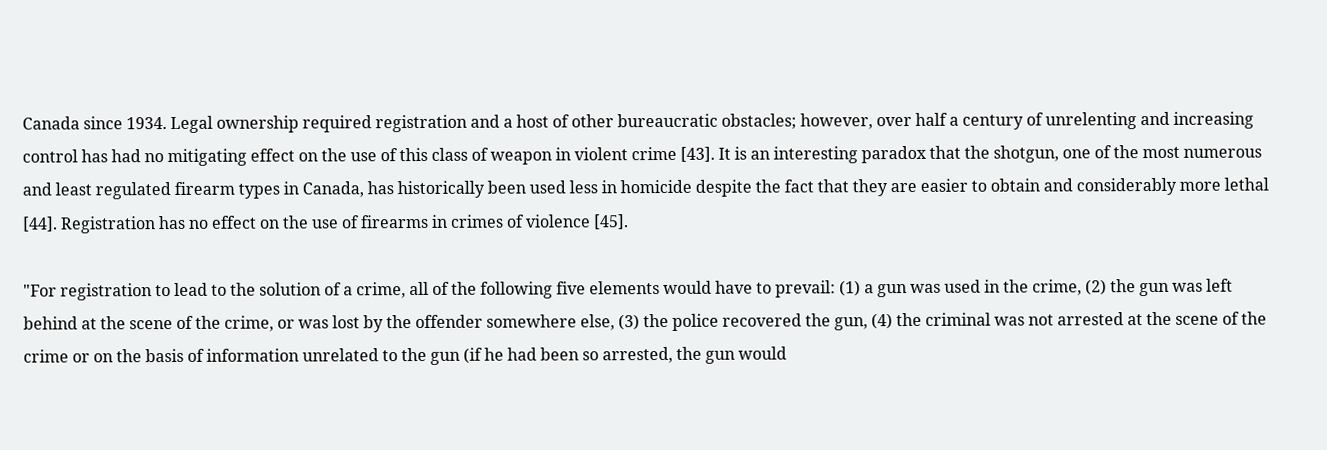Canada since 1934. Legal ownership required registration and a host of other bureaucratic obstacles; however, over half a century of unrelenting and increasing control has had no mitigating effect on the use of this class of weapon in violent crime [43]. It is an interesting paradox that the shotgun, one of the most numerous and least regulated firearm types in Canada, has historically been used less in homicide despite the fact that they are easier to obtain and considerably more lethal [44]. Registration has no effect on the use of firearms in crimes of violence [45].

"For registration to lead to the solution of a crime, all of the following five elements would have to prevail: (1) a gun was used in the crime, (2) the gun was left behind at the scene of the crime, or was lost by the offender somewhere else, (3) the police recovered the gun, (4) the criminal was not arrested at the scene of the crime or on the basis of information unrelated to the gun (if he had been so arrested, the gun would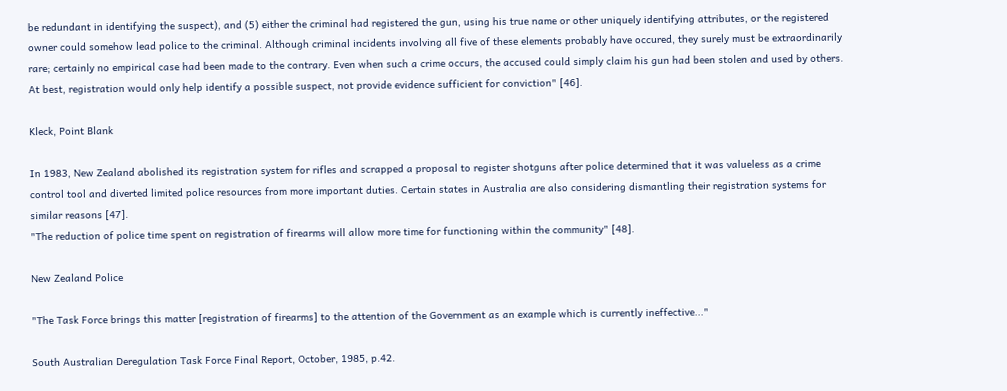be redundant in identifying the suspect), and (5) either the criminal had registered the gun, using his true name or other uniquely identifying attributes, or the registered owner could somehow lead police to the criminal. Although criminal incidents involving all five of these elements probably have occured, they surely must be extraordinarily rare; certainly no empirical case had been made to the contrary. Even when such a crime occurs, the accused could simply claim his gun had been stolen and used by others. At best, registration would only help identify a possible suspect, not provide evidence sufficient for conviction" [46].

Kleck, Point Blank

In 1983, New Zealand abolished its registration system for rifles and scrapped a proposal to register shotguns after police determined that it was valueless as a crime control tool and diverted limited police resources from more important duties. Certain states in Australia are also considering dismantling their registration systems for similar reasons [47].
"The reduction of police time spent on registration of firearms will allow more time for functioning within the community" [48].

New Zealand Police

"The Task Force brings this matter [registration of firearms] to the attention of the Government as an example which is currently ineffective..."

South Australian Deregulation Task Force Final Report, October, 1985, p.42.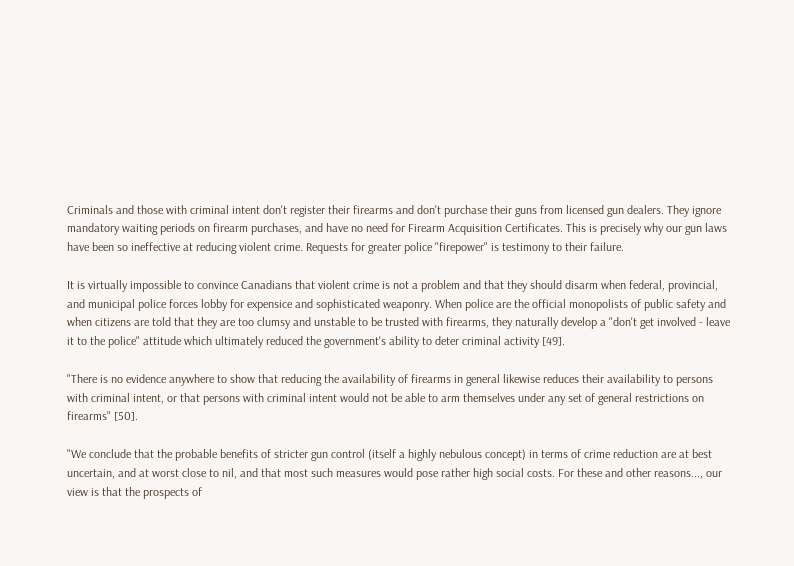Criminals and those with criminal intent don't register their firearms and don't purchase their guns from licensed gun dealers. They ignore mandatory waiting periods on firearm purchases, and have no need for Firearm Acquisition Certificates. This is precisely why our gun laws have been so ineffective at reducing violent crime. Requests for greater police "firepower" is testimony to their failure.

It is virtually impossible to convince Canadians that violent crime is not a problem and that they should disarm when federal, provincial, and municipal police forces lobby for expensice and sophisticated weaponry. When police are the official monopolists of public safety and when citizens are told that they are too clumsy and unstable to be trusted with firearms, they naturally develop a "don't get involved - leave it to the police" attitude which ultimately reduced the government's ability to deter criminal activity [49].

"There is no evidence anywhere to show that reducing the availability of firearms in general likewise reduces their availability to persons with criminal intent, or that persons with criminal intent would not be able to arm themselves under any set of general restrictions on firearms" [50].

"We conclude that the probable benefits of stricter gun control (itself a highly nebulous concept) in terms of crime reduction are at best uncertain, and at worst close to nil, and that most such measures would pose rather high social costs. For these and other reasons..., our view is that the prospects of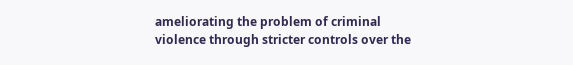ameliorating the problem of criminal violence through stricter controls over the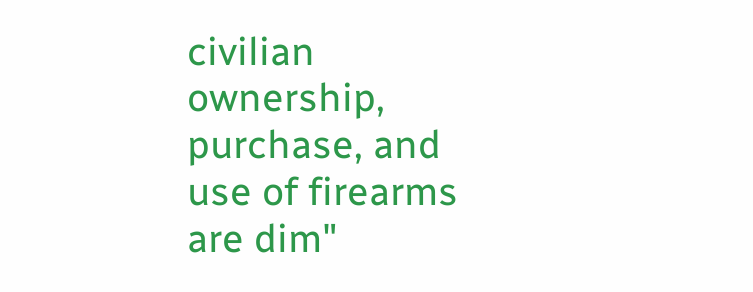civilian ownership, purchase, and use of firearms are dim"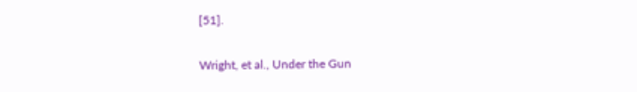[51].

Wright, et al., Under the Gun